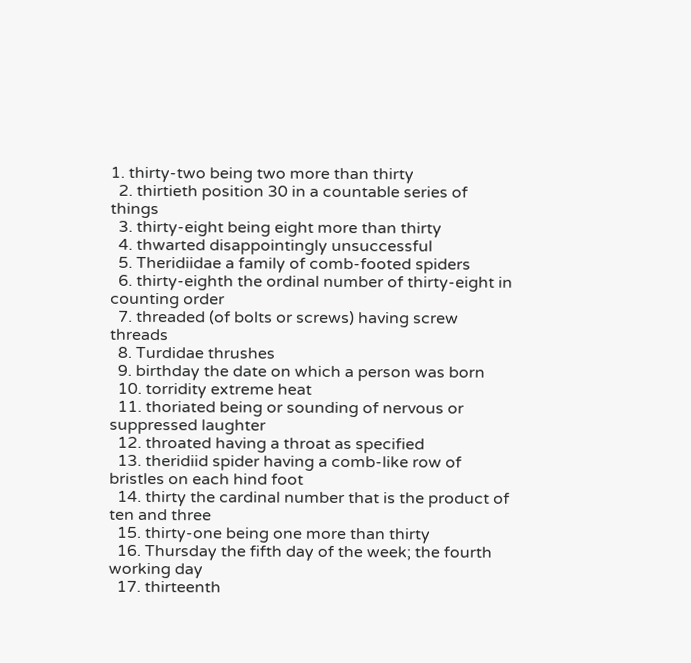1. thirty-two being two more than thirty
  2. thirtieth position 30 in a countable series of things
  3. thirty-eight being eight more than thirty
  4. thwarted disappointingly unsuccessful
  5. Theridiidae a family of comb-footed spiders
  6. thirty-eighth the ordinal number of thirty-eight in counting order
  7. threaded (of bolts or screws) having screw threads
  8. Turdidae thrushes
  9. birthday the date on which a person was born
  10. torridity extreme heat
  11. thoriated being or sounding of nervous or suppressed laughter
  12. throated having a throat as specified
  13. theridiid spider having a comb-like row of bristles on each hind foot
  14. thirty the cardinal number that is the product of ten and three
  15. thirty-one being one more than thirty
  16. Thursday the fifth day of the week; the fourth working day
  17. thirteenth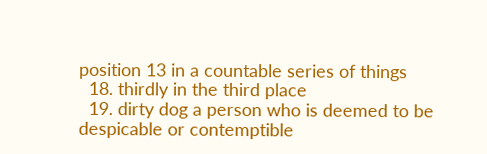position 13 in a countable series of things
  18. thirdly in the third place
  19. dirty dog a person who is deemed to be despicable or contemptible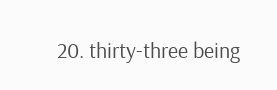20. thirty-three being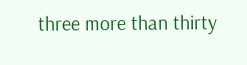three more than thirty